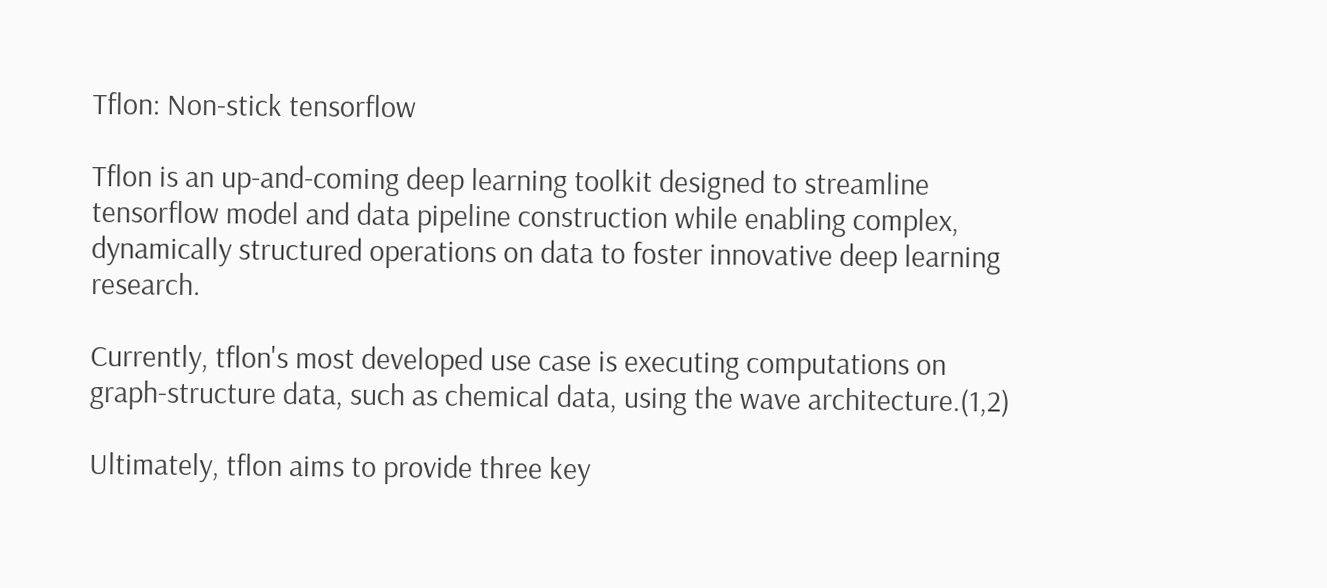Tflon: Non-stick tensorflow

Tflon is an up-and-coming deep learning toolkit designed to streamline tensorflow model and data pipeline construction while enabling complex, dynamically structured operations on data to foster innovative deep learning research.

Currently, tflon's most developed use case is executing computations on graph-structure data, such as chemical data, using the wave architecture.(1,2)

Ultimately, tflon aims to provide three key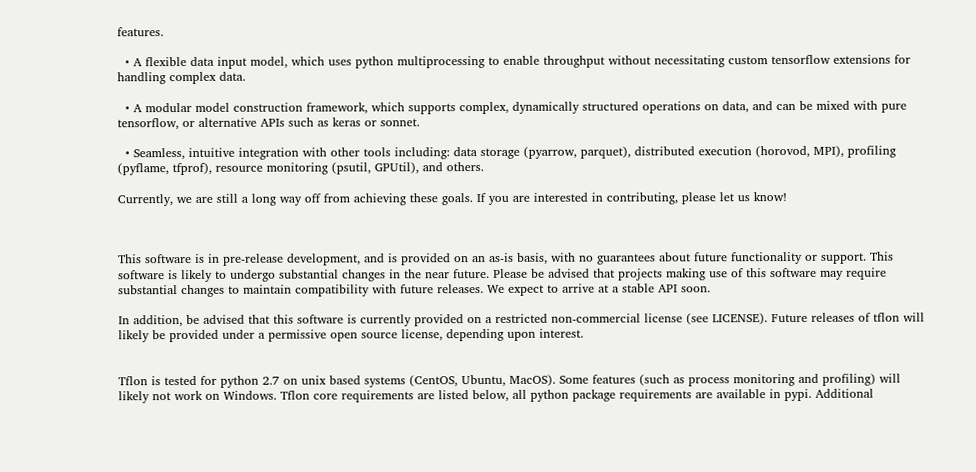features.

  • A flexible data input model, which uses python multiprocessing to enable throughput without necessitating custom tensorflow extensions for handling complex data.

  • A modular model construction framework, which supports complex, dynamically structured operations on data, and can be mixed with pure tensorflow, or alternative APIs such as keras or sonnet.

  • Seamless, intuitive integration with other tools including: data storage (pyarrow, parquet), distributed execution (horovod, MPI), profiling (pyflame, tfprof), resource monitoring (psutil, GPUtil), and others.

Currently, we are still a long way off from achieving these goals. If you are interested in contributing, please let us know!



This software is in pre-release development, and is provided on an as-is basis, with no guarantees about future functionality or support. This software is likely to undergo substantial changes in the near future. Please be advised that projects making use of this software may require substantial changes to maintain compatibility with future releases. We expect to arrive at a stable API soon.

In addition, be advised that this software is currently provided on a restricted non-commercial license (see LICENSE). Future releases of tflon will likely be provided under a permissive open source license, depending upon interest.


Tflon is tested for python 2.7 on unix based systems (CentOS, Ubuntu, MacOS). Some features (such as process monitoring and profiling) will likely not work on Windows. Tflon core requirements are listed below, all python package requirements are available in pypi. Additional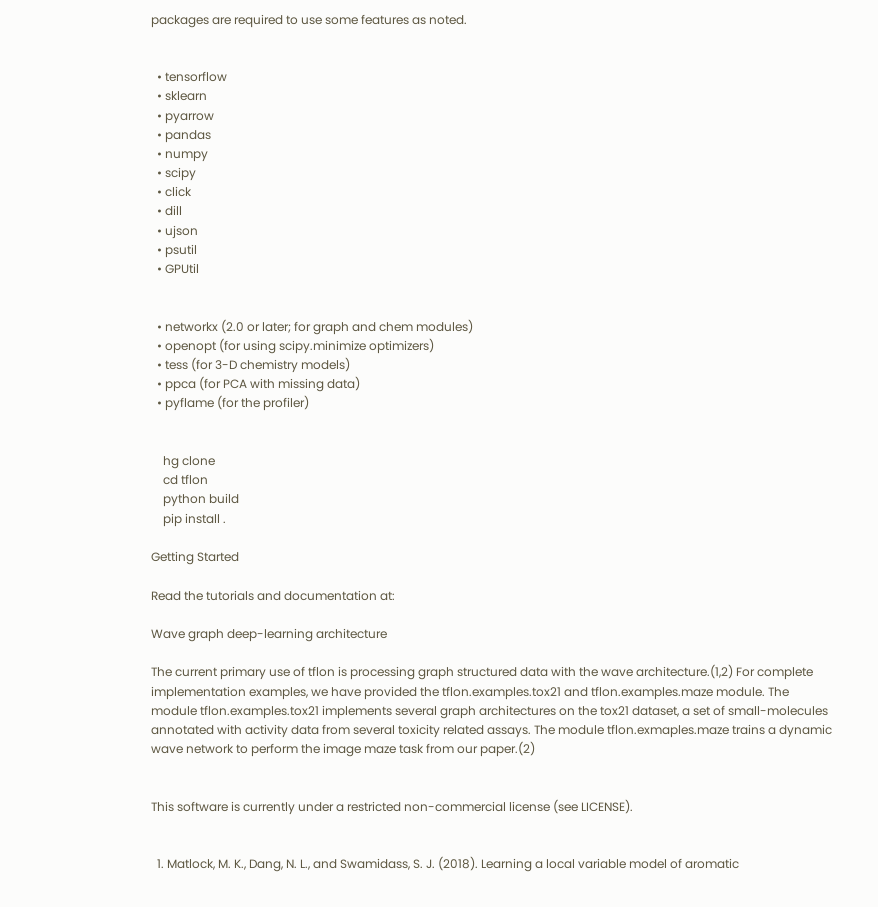packages are required to use some features as noted.


  • tensorflow
  • sklearn
  • pyarrow
  • pandas
  • numpy
  • scipy
  • click
  • dill
  • ujson
  • psutil
  • GPUtil


  • networkx (2.0 or later; for graph and chem modules)
  • openopt (for using scipy.minimize optimizers)
  • tess (for 3-D chemistry models)
  • ppca (for PCA with missing data)
  • pyflame (for the profiler)


    hg clone
    cd tflon
    python build
    pip install .

Getting Started

Read the tutorials and documentation at:

Wave graph deep-learning architecture

The current primary use of tflon is processing graph structured data with the wave architecture.(1,2) For complete implementation examples, we have provided the tflon.examples.tox21 and tflon.examples.maze module. The module tflon.examples.tox21 implements several graph architectures on the tox21 dataset, a set of small-molecules annotated with activity data from several toxicity related assays. The module tflon.exmaples.maze trains a dynamic wave network to perform the image maze task from our paper.(2)


This software is currently under a restricted non-commercial license (see LICENSE).


  1. Matlock, M. K., Dang, N. L., and Swamidass, S. J. (2018). Learning a local variable model of aromatic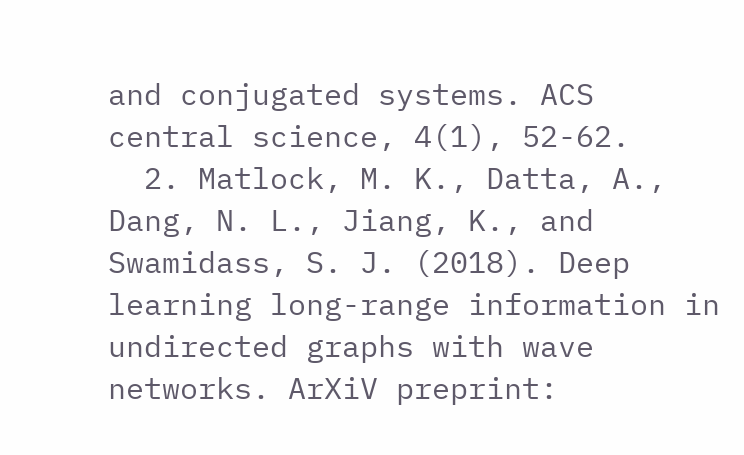and conjugated systems. ACS central science, 4(1), 52-62.
  2. Matlock, M. K., Datta, A., Dang, N. L., Jiang, K., and Swamidass, S. J. (2018). Deep learning long-range information in undirected graphs with wave networks. ArXiV preprint: